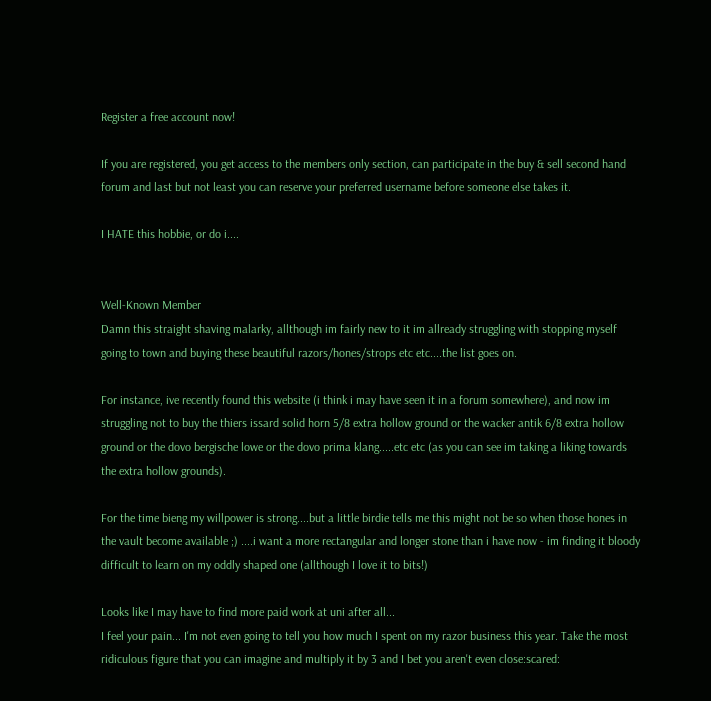Register a free account now!

If you are registered, you get access to the members only section, can participate in the buy & sell second hand forum and last but not least you can reserve your preferred username before someone else takes it.

I HATE this hobbie, or do i....


Well-Known Member
Damn this straight shaving malarky, allthough im fairly new to it im allready struggling with stopping myself going to town and buying these beautiful razors/hones/strops etc etc....the list goes on.

For instance, ive recently found this website (i think i may have seen it in a forum somewhere), and now im struggling not to buy the thiers issard solid horn 5/8 extra hollow ground or the wacker antik 6/8 extra hollow ground or the dovo bergische lowe or the dovo prima klang.....etc etc (as you can see im taking a liking towards the extra hollow grounds).

For the time bieng my willpower is strong....but a little birdie tells me this might not be so when those hones in the vault become available ;) ....i want a more rectangular and longer stone than i have now - im finding it bloody difficult to learn on my oddly shaped one (allthough I love it to bits!)

Looks like I may have to find more paid work at uni after all...
I feel your pain... I'm not even going to tell you how much I spent on my razor business this year. Take the most ridiculous figure that you can imagine and multiply it by 3 and I bet you aren't even close:scared: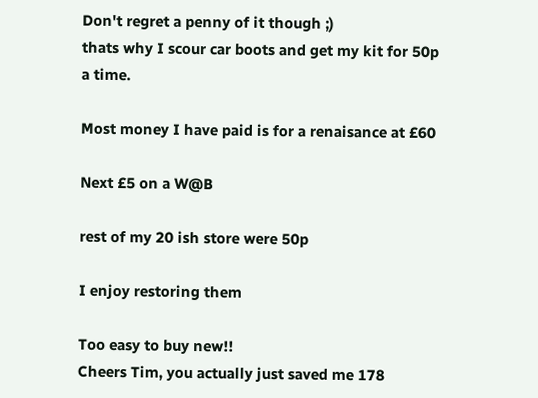Don't regret a penny of it though ;)
thats why I scour car boots and get my kit for 50p a time.

Most money I have paid is for a renaisance at £60

Next £5 on a W@B

rest of my 20 ish store were 50p

I enjoy restoring them

Too easy to buy new!!
Cheers Tim, you actually just saved me 178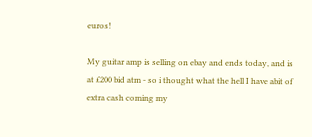euros!

My guitar amp is selling on ebay and ends today, and is at £200 bid atm - so i thought what the hell I have abit of extra cash coming my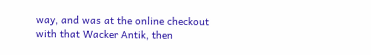way, and was at the online checkout with that Wacker Antik, then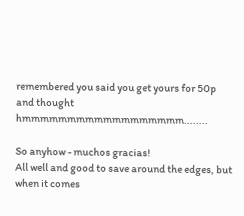remembered you said you get yours for 50p and thought hmmmmmmmmmmmmmmmmmm........

So anyhow - muchos gracias!
All well and good to save around the edges, but when it comes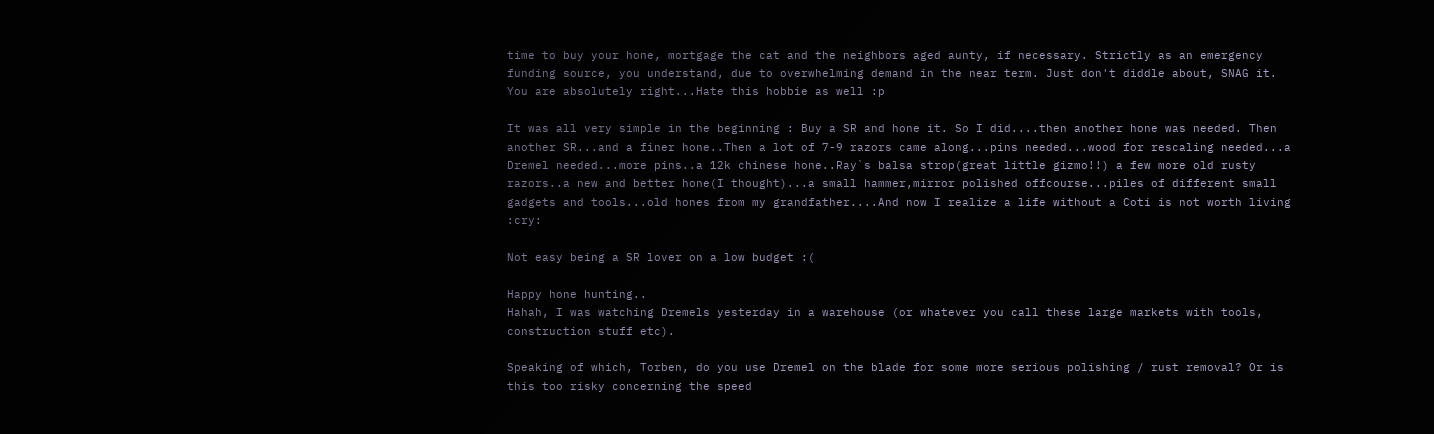time to buy your hone, mortgage the cat and the neighbors aged aunty, if necessary. Strictly as an emergency funding source, you understand, due to overwhelming demand in the near term. Just don't diddle about, SNAG it.
You are absolutely right...Hate this hobbie as well :p

It was all very simple in the beginning : Buy a SR and hone it. So I did....then another hone was needed. Then another SR...and a finer hone..Then a lot of 7-9 razors came along...pins needed...wood for rescaling needed...a Dremel needed...more pins..a 12k chinese hone..Ray`s balsa strop(great little gizmo!!) a few more old rusty razors..a new and better hone(I thought)...a small hammer,mirror polished offcourse...piles of different small gadgets and tools...old hones from my grandfather....And now I realize a life without a Coti is not worth living :cry:

Not easy being a SR lover on a low budget :(

Happy hone hunting..
Hahah, I was watching Dremels yesterday in a warehouse (or whatever you call these large markets with tools, construction stuff etc).

Speaking of which, Torben, do you use Dremel on the blade for some more serious polishing / rust removal? Or is this too risky concerning the speed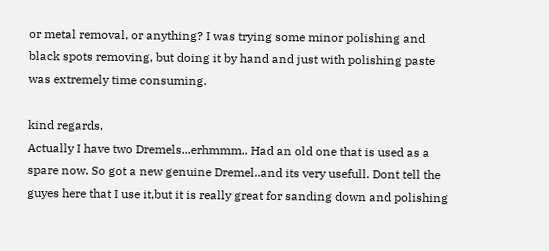or metal removal, or anything? I was trying some minor polishing and black spots removing, but doing it by hand and just with polishing paste was extremely time consuming.

kind regards,
Actually I have two Dremels...erhmmm.. Had an old one that is used as a spare now. So got a new genuine Dremel..and its very usefull. Dont tell the guyes here that I use it,but it is really great for sanding down and polishing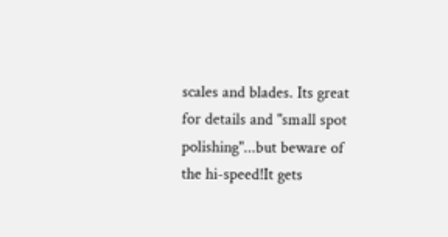scales and blades. Its great for details and "small spot polishing"...but beware of the hi-speed!It gets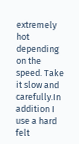extremely hot depending on the speed. Take it slow and carefully.In addition I use a hard felt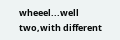wheeel...well two,with different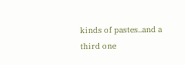kinds of pastes..and a third one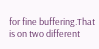for fine buffering.That is on two different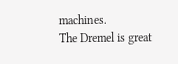machines.
The Dremel is great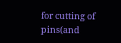for cutting of pins(and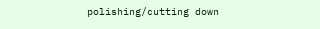polishing/cutting down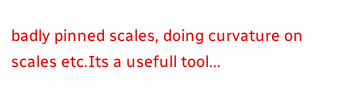badly pinned scales, doing curvature on scales etc.Its a usefull tool...